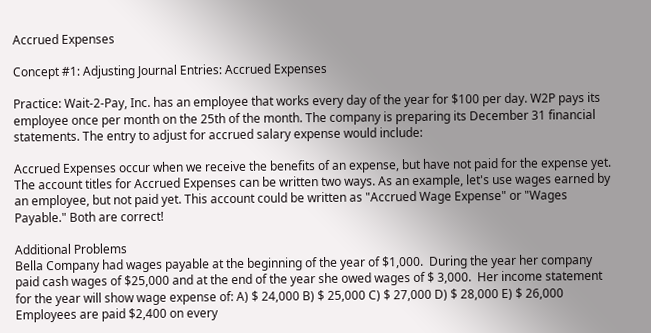Accrued Expenses

Concept #1: Adjusting Journal Entries: Accrued Expenses

Practice: Wait-2-Pay, Inc. has an employee that works every day of the year for $100 per day. W2P pays its employee once per month on the 25th of the month. The company is preparing its December 31 financial statements. The entry to adjust for accrued salary expense would include:

Accrued Expenses occur when we receive the benefits of an expense, but have not paid for the expense yet. The account titles for Accrued Expenses can be written two ways. As an example, let's use wages earned by an employee, but not paid yet. This account could be written as "Accrued Wage Expense" or "Wages Payable." Both are correct!

Additional Problems
Bella Company had wages payable at the beginning of the year of $1,000.  During the year her company paid cash wages of $25,000 and at the end of the year she owed wages of $ 3,000.  Her income statement for the year will show wage expense of: A) $ 24,000 B) $ 25,000 C) $ 27,000 D) $ 28,000 E) $ 26,000
Employees are paid $2,400 on every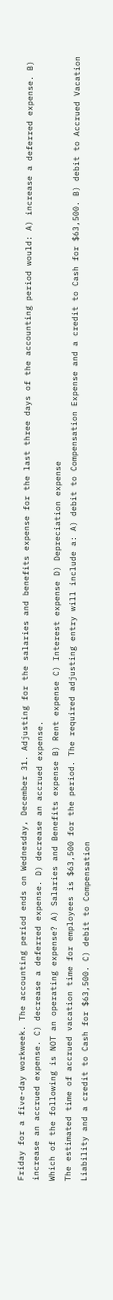Friday for a five-day workweek. The accounting period ends on Wednesday, December 31. Adjusting for the salaries and benefits expense for the last three days of the accounting period would: A) increase a deferred expense. B) increase an accrued expense. C) decrease a deferred expense. D) decrease an accrued expense.
Which of the following is NOT an operating expense? A) Salaries and Benefits expense B) Rent expense C) Interest expense D) Depreciation expense
The estimated time of accrued vacation time for employees is $63,500 for the period. The required adjusting entry will include a: A) debit to Compensation Expense and a credit to Cash for $63,500. B) debit to Accrued Vacation Liability and a credit to Cash for $63,500. C) debit to Compensation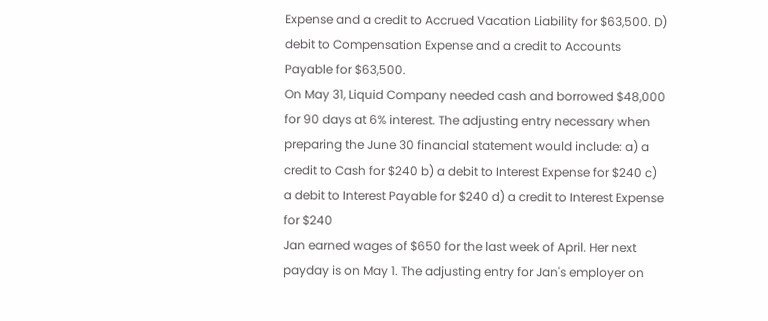Expense and a credit to Accrued Vacation Liability for $63,500. D) debit to Compensation Expense and a credit to Accounts Payable for $63,500.
On May 31, Liquid Company needed cash and borrowed $48,000 for 90 days at 6% interest. The adjusting entry necessary when preparing the June 30 financial statement would include: a) a credit to Cash for $240 b) a debit to Interest Expense for $240 c) a debit to Interest Payable for $240 d) a credit to Interest Expense for $240
Jan earned wages of $650 for the last week of April. Her next payday is on May 1. The adjusting entry for Jan's employer on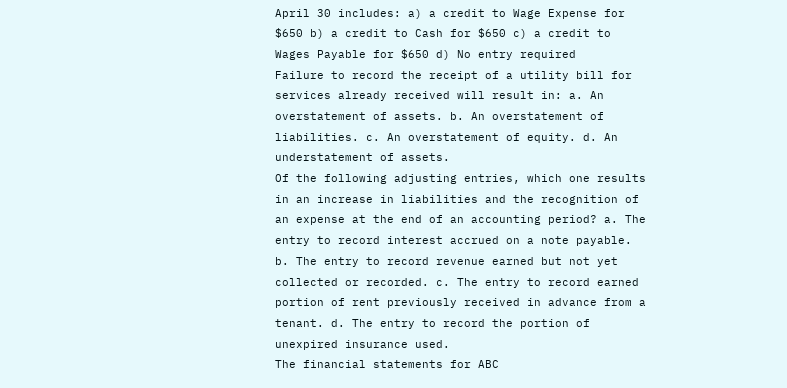April 30 includes: a) a credit to Wage Expense for $650 b) a credit to Cash for $650 c) a credit to Wages Payable for $650 d) No entry required
Failure to record the receipt of a utility bill for services already received will result in: a. An overstatement of assets. b. An overstatement of liabilities. c. An overstatement of equity. d. An understatement of assets.
Of the following adjusting entries, which one results in an increase in liabilities and the recognition of an expense at the end of an accounting period? a. The entry to record interest accrued on a note payable. b. The entry to record revenue earned but not yet collected or recorded. c. The entry to record earned portion of rent previously received in advance from a tenant. d. The entry to record the portion of unexpired insurance used.
The financial statements for ABC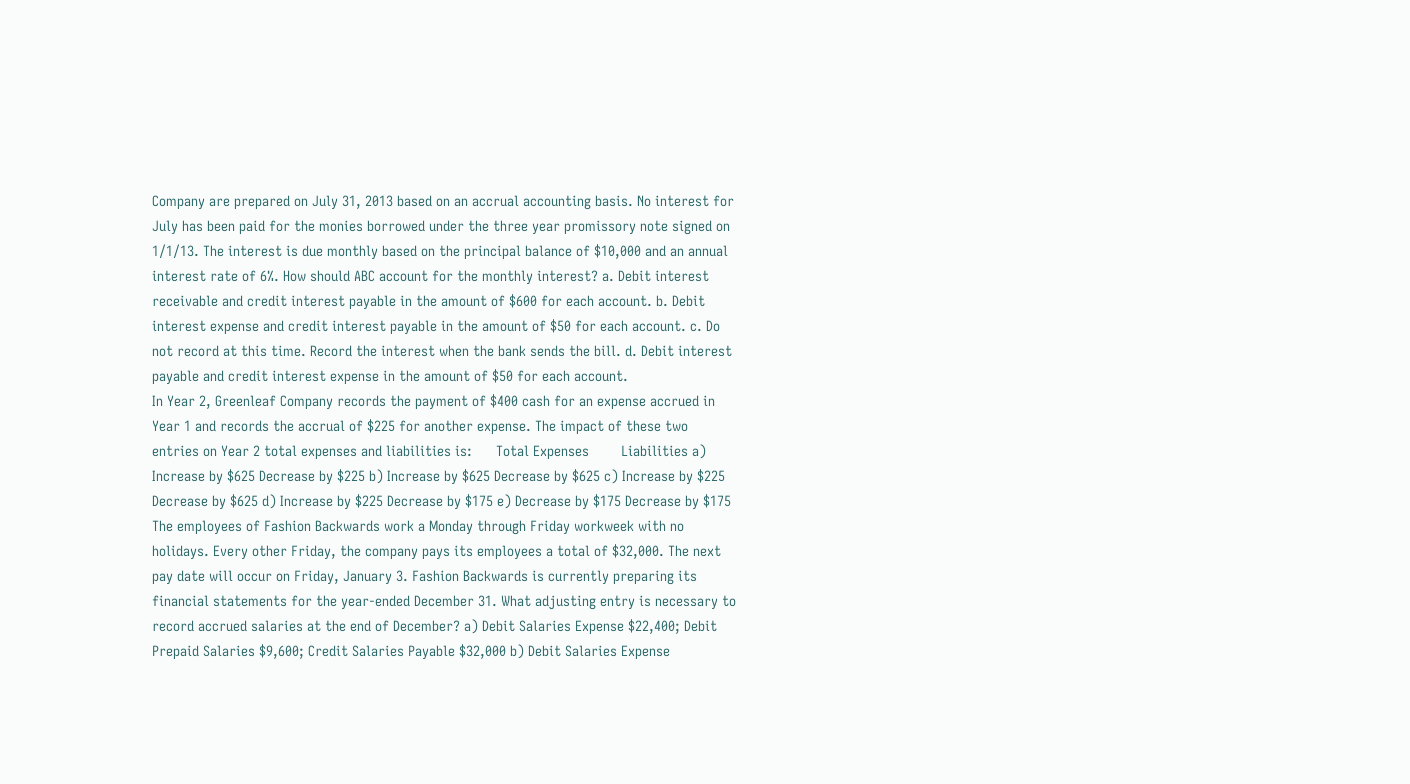Company are prepared on July 31, 2013 based on an accrual accounting basis. No interest for July has been paid for the monies borrowed under the three year promissory note signed on 1/1/13. The interest is due monthly based on the principal balance of $10,000 and an annual interest rate of 6%. How should ABC account for the monthly interest? a. Debit interest receivable and credit interest payable in the amount of $600 for each account. b. Debit interest expense and credit interest payable in the amount of $50 for each account. c. Do not record at this time. Record the interest when the bank sends the bill. d. Debit interest payable and credit interest expense in the amount of $50 for each account.
In Year 2, Greenleaf Company records the payment of $400 cash for an expense accrued in Year 1 and records the accrual of $225 for another expense. The impact of these two entries on Year 2 total expenses and liabilities is:      Total Expenses        Liabilities a) Increase by $625 Decrease by $225 b) Increase by $625 Decrease by $625 c) Increase by $225 Decrease by $625 d) Increase by $225 Decrease by $175 e) Decrease by $175 Decrease by $175
The employees of Fashion Backwards work a Monday through Friday workweek with no holidays. Every other Friday, the company pays its employees a total of $32,000. The next pay date will occur on Friday, January 3. Fashion Backwards is currently preparing its financial statements for the year-ended December 31. What adjusting entry is necessary to record accrued salaries at the end of December? a) Debit Salaries Expense $22,400; Debit Prepaid Salaries $9,600; Credit Salaries Payable $32,000 b) Debit Salaries Expense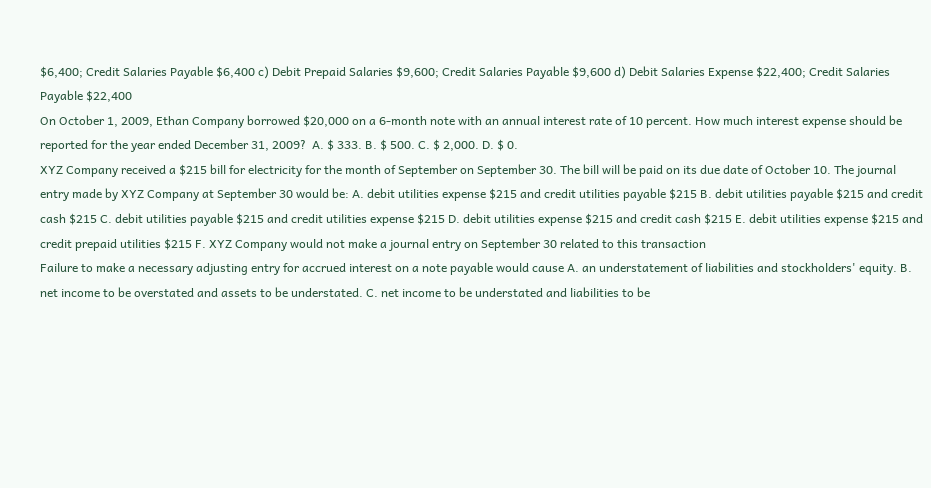$6,400; Credit Salaries Payable $6,400 c) Debit Prepaid Salaries $9,600; Credit Salaries Payable $9,600 d) Debit Salaries Expense $22,400; Credit Salaries Payable $22,400
On October 1, 2009, Ethan Company borrowed $20,000 on a 6-month note with an annual interest rate of 10 percent. How much interest expense should be reported for the year ended December 31, 2009?  A. $ 333. B. $ 500. C. $ 2,000. D. $ 0.
XYZ Company received a $215 bill for electricity for the month of September on September 30. The bill will be paid on its due date of October 10. The journal entry made by XYZ Company at September 30 would be: A. debit utilities expense $215 and credit utilities payable $215 B. debit utilities payable $215 and credit cash $215 C. debit utilities payable $215 and credit utilities expense $215 D. debit utilities expense $215 and credit cash $215 E. debit utilities expense $215 and credit prepaid utilities $215 F. XYZ Company would not make a journal entry on September 30 related to this transaction
Failure to make a necessary adjusting entry for accrued interest on a note payable would cause A. an understatement of liabilities and stockholders' equity. B. net income to be overstated and assets to be understated. C. net income to be understated and liabilities to be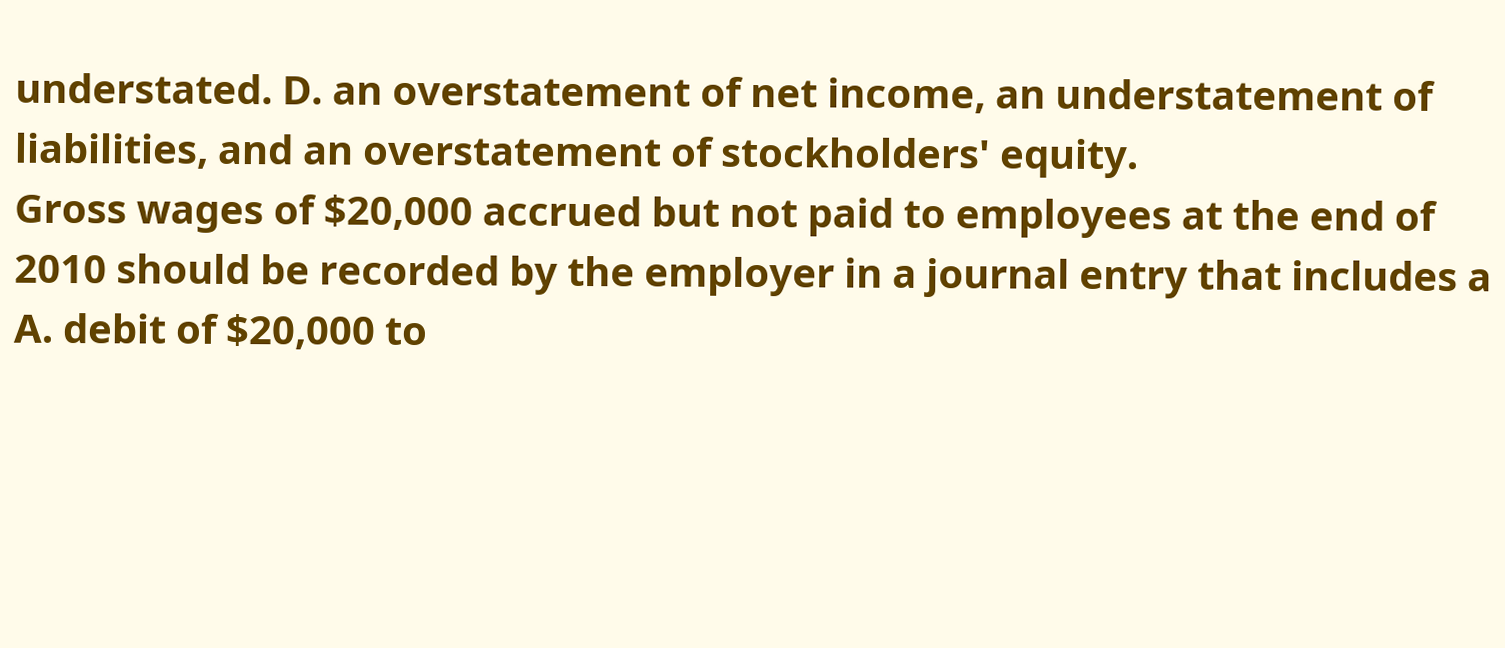understated. D. an overstatement of net income, an understatement of liabilities, and an overstatement of stockholders' equity.
Gross wages of $20,000 accrued but not paid to employees at the end of 2010 should be recorded by the employer in a journal entry that includes a A. debit of $20,000 to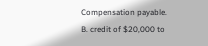Compensation payable. B. credit of $20,000 to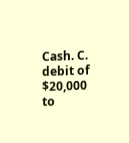Cash. C. debit of $20,000 to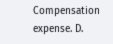Compensation expense. D.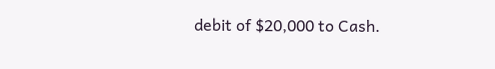debit of $20,000 to Cash.